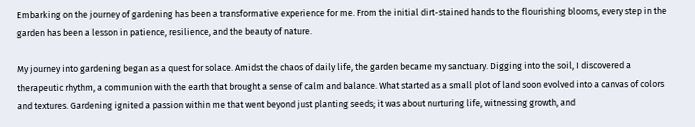Embarking on the journey of gardening has been a transformative experience for me. From the initial dirt-stained hands to the flourishing blooms, every step in the garden has been a lesson in patience, resilience, and the beauty of nature.

My journey into gardening began as a quest for solace. Amidst the chaos of daily life, the garden became my sanctuary. Digging into the soil, I discovered a therapeutic rhythm, a communion with the earth that brought a sense of calm and balance. What started as a small plot of land soon evolved into a canvas of colors and textures. Gardening ignited a passion within me that went beyond just planting seeds; it was about nurturing life, witnessing growth, and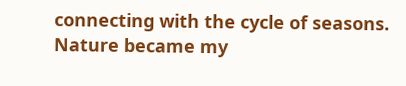connecting with the cycle of seasons. Nature became my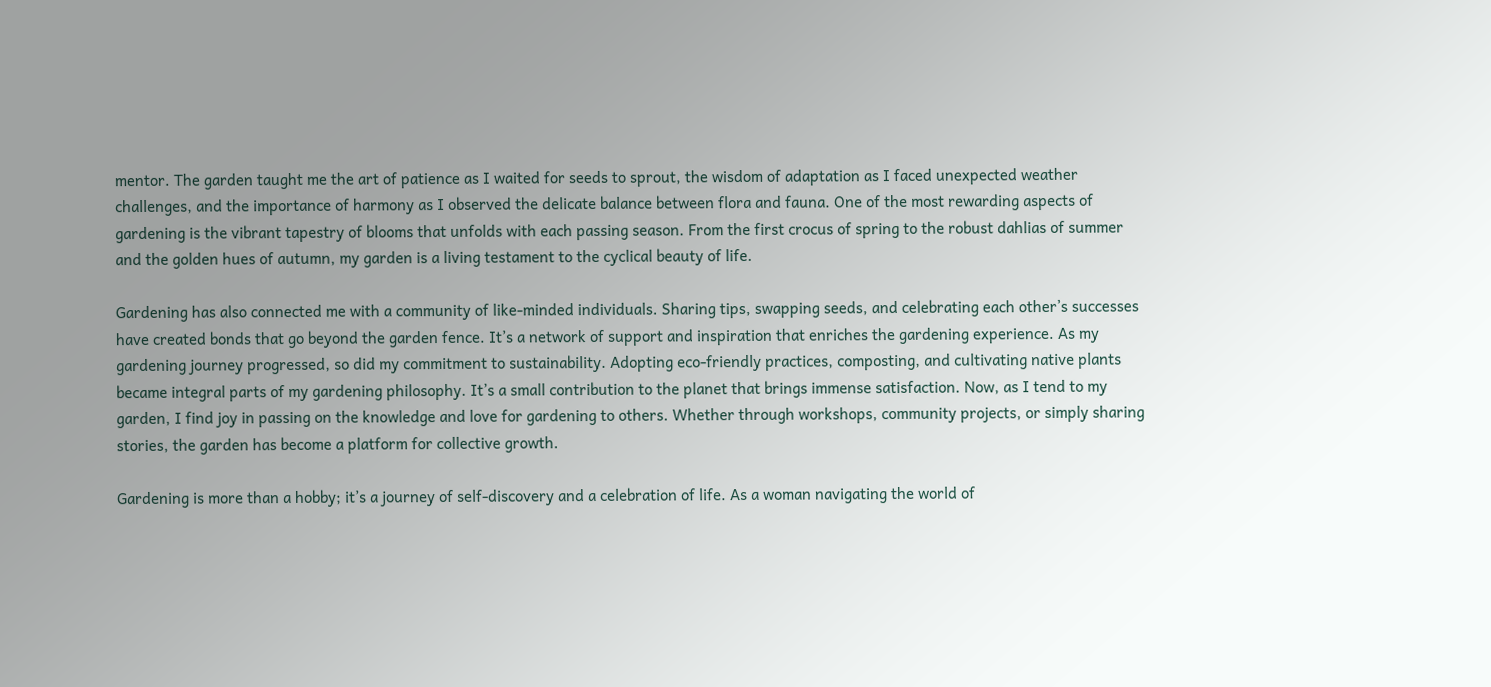mentor. The garden taught me the art of patience as I waited for seeds to sprout, the wisdom of adaptation as I faced unexpected weather challenges, and the importance of harmony as I observed the delicate balance between flora and fauna. One of the most rewarding aspects of gardening is the vibrant tapestry of blooms that unfolds with each passing season. From the first crocus of spring to the robust dahlias of summer and the golden hues of autumn, my garden is a living testament to the cyclical beauty of life.

Gardening has also connected me with a community of like-minded individuals. Sharing tips, swapping seeds, and celebrating each other’s successes have created bonds that go beyond the garden fence. It’s a network of support and inspiration that enriches the gardening experience. As my gardening journey progressed, so did my commitment to sustainability. Adopting eco-friendly practices, composting, and cultivating native plants became integral parts of my gardening philosophy. It’s a small contribution to the planet that brings immense satisfaction. Now, as I tend to my garden, I find joy in passing on the knowledge and love for gardening to others. Whether through workshops, community projects, or simply sharing stories, the garden has become a platform for collective growth.

Gardening is more than a hobby; it’s a journey of self-discovery and a celebration of life. As a woman navigating the world of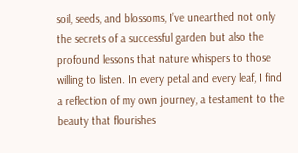soil, seeds, and blossoms, I’ve unearthed not only the secrets of a successful garden but also the profound lessons that nature whispers to those willing to listen. In every petal and every leaf, I find a reflection of my own journey, a testament to the beauty that flourishes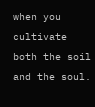when you cultivate both the soil and the soul.